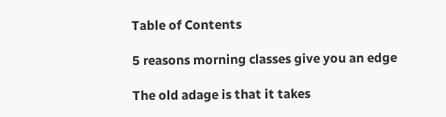Table of Contents

5 reasons morning classes give you an edge

The old adage is that it takes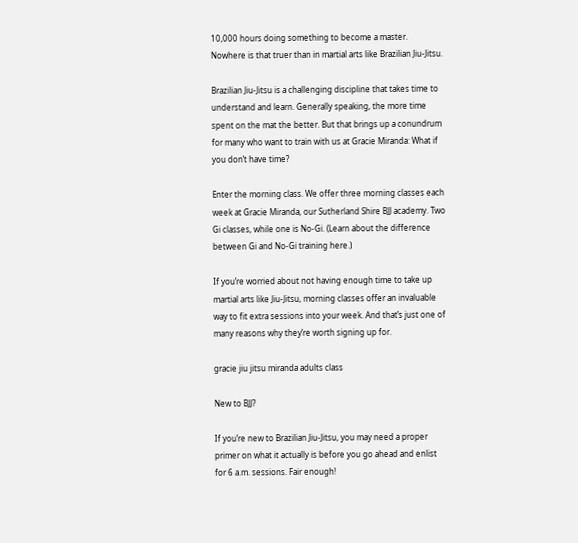10,000 hours doing something to become a master. Nowhere is that truer than in martial arts like Brazilian Jiu-Jitsu.

Brazilian Jiu-Jitsu is a challenging discipline that takes time to understand and learn. Generally speaking, the more time spent on the mat the better. But that brings up a conundrum for many who want to train with us at Gracie Miranda: What if you don’t have time?

Enter the morning class. We offer three morning classes each week at Gracie Miranda, our Sutherland Shire BJJ academy. Two Gi classes, while one is No-Gi. (Learn about the difference between Gi and No-Gi training here.)

If you’re worried about not having enough time to take up martial arts like Jiu-Jitsu, morning classes offer an invaluable way to fit extra sessions into your week. And that’s just one of many reasons why they’re worth signing up for.

gracie jiu jitsu miranda adults class

New to BJJ?

If you’re new to Brazilian Jiu-Jitsu, you may need a proper primer on what it actually is before you go ahead and enlist for 6 a.m. sessions. Fair enough!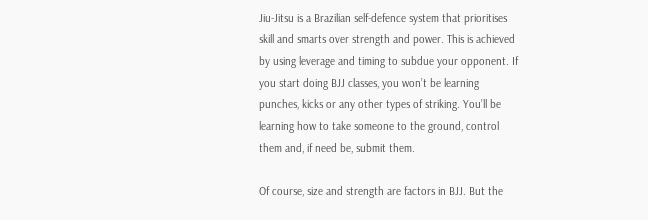Jiu-Jitsu is a Brazilian self-defence system that prioritises skill and smarts over strength and power. This is achieved by using leverage and timing to subdue your opponent. If you start doing BJJ classes, you won’t be learning punches, kicks or any other types of striking. You’ll be learning how to take someone to the ground, control them and, if need be, submit them.

Of course, size and strength are factors in BJJ. But the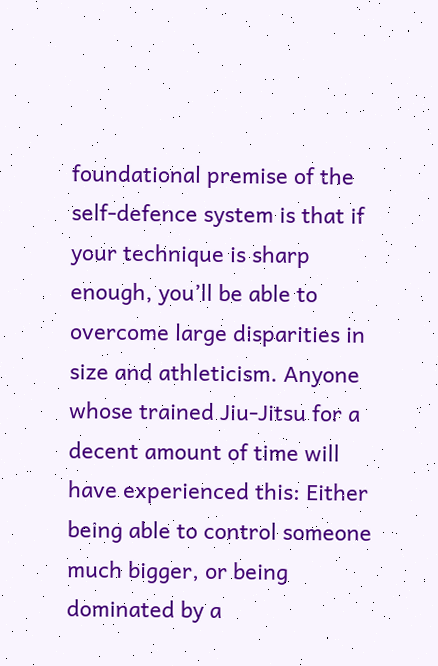foundational premise of the self-defence system is that if your technique is sharp enough, you’ll be able to overcome large disparities in size and athleticism. Anyone whose trained Jiu-Jitsu for a decent amount of time will have experienced this: Either being able to control someone much bigger, or being dominated by a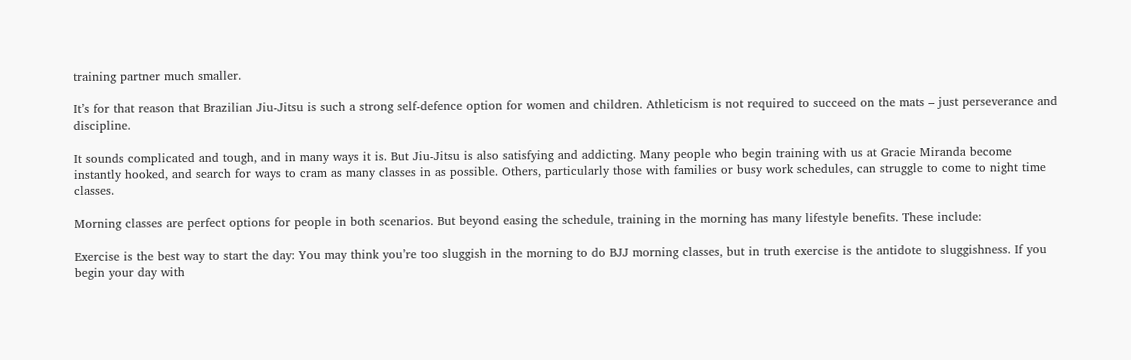training partner much smaller.

It’s for that reason that Brazilian Jiu-Jitsu is such a strong self-defence option for women and children. Athleticism is not required to succeed on the mats – just perseverance and discipline.

It sounds complicated and tough, and in many ways it is. But Jiu-Jitsu is also satisfying and addicting. Many people who begin training with us at Gracie Miranda become instantly hooked, and search for ways to cram as many classes in as possible. Others, particularly those with families or busy work schedules, can struggle to come to night time classes.

Morning classes are perfect options for people in both scenarios. But beyond easing the schedule, training in the morning has many lifestyle benefits. These include:

Exercise is the best way to start the day: You may think you’re too sluggish in the morning to do BJJ morning classes, but in truth exercise is the antidote to sluggishness. If you begin your day with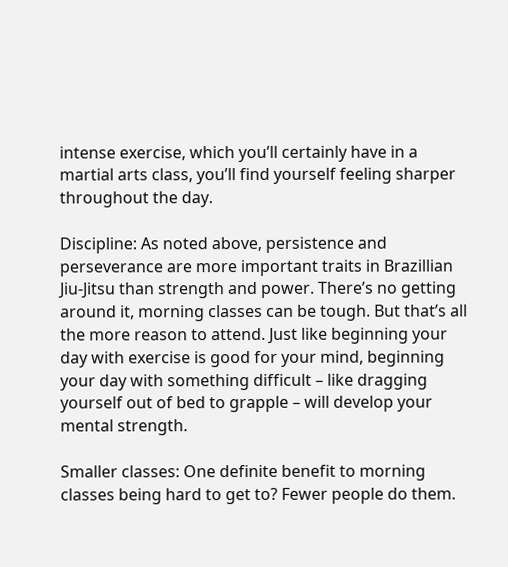intense exercise, which you’ll certainly have in a martial arts class, you’ll find yourself feeling sharper throughout the day.

Discipline: As noted above, persistence and perseverance are more important traits in Brazillian Jiu-Jitsu than strength and power. There’s no getting around it, morning classes can be tough. But that’s all the more reason to attend. Just like beginning your day with exercise is good for your mind, beginning your day with something difficult – like dragging yourself out of bed to grapple – will develop your mental strength.

Smaller classes: One definite benefit to morning classes being hard to get to? Fewer people do them.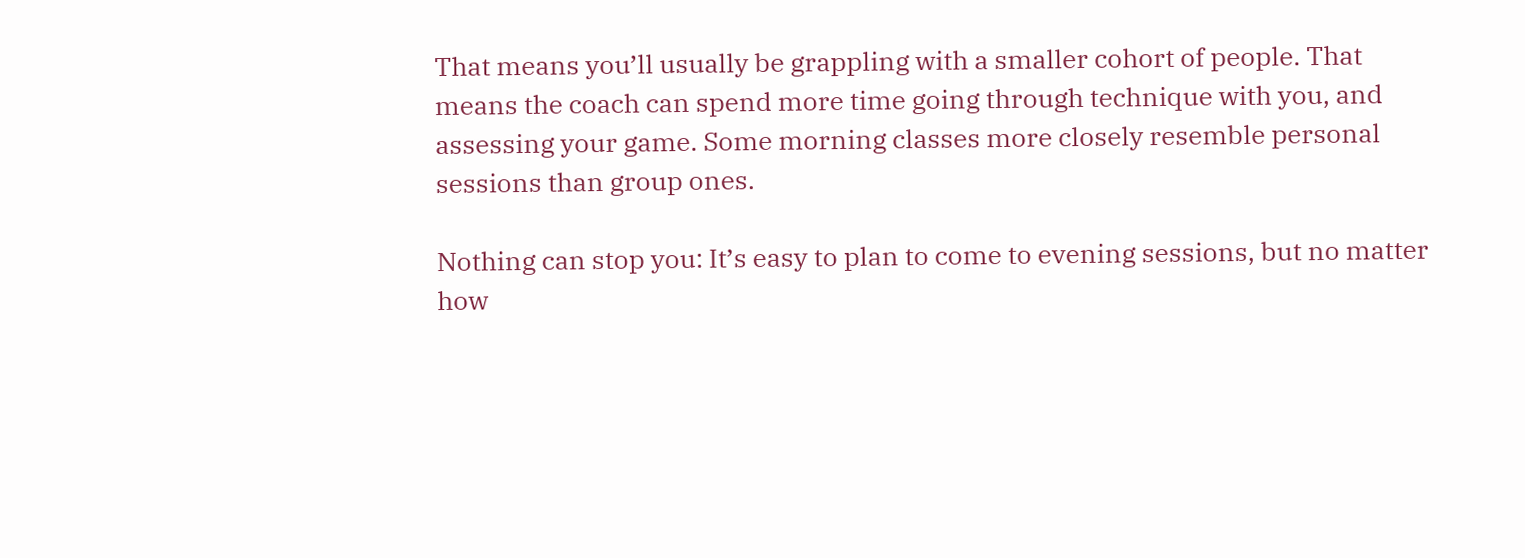That means you’ll usually be grappling with a smaller cohort of people. That means the coach can spend more time going through technique with you, and assessing your game. Some morning classes more closely resemble personal sessions than group ones.

Nothing can stop you: It’s easy to plan to come to evening sessions, but no matter how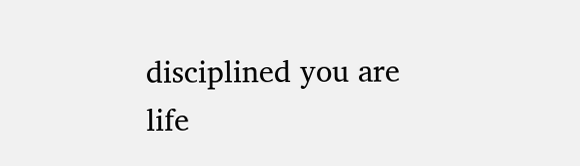disciplined you are life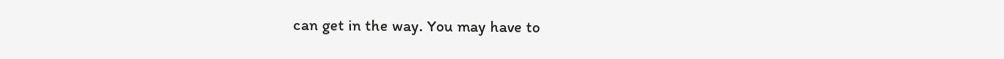can get in the way. You may have to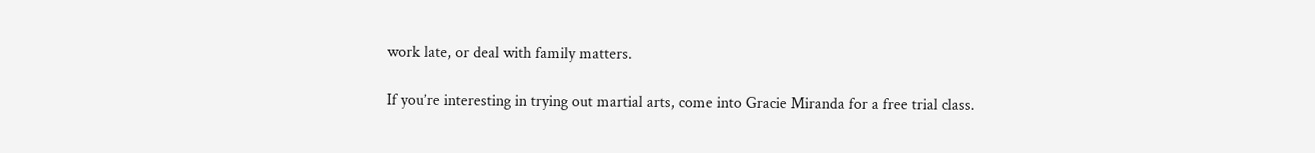work late, or deal with family matters.

If you’re interesting in trying out martial arts, come into Gracie Miranda for a free trial class.